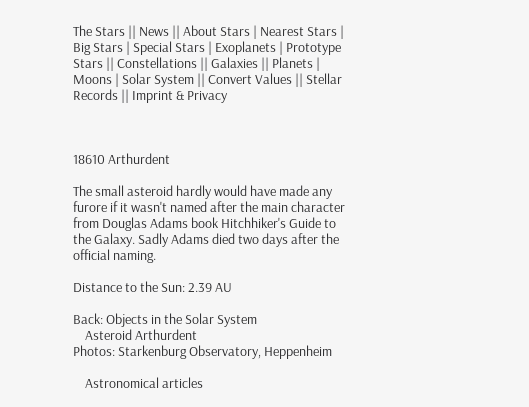The Stars || News || About Stars | Nearest Stars | Big Stars | Special Stars | Exoplanets | Prototype Stars || Constellations || Galaxies || Planets | Moons | Solar System || Convert Values || Stellar Records || Imprint & Privacy



18610 Arthurdent

The small asteroid hardly would have made any furore if it wasn't named after the main character from Douglas Adams book Hitchhiker's Guide to the Galaxy. Sadly Adams died two days after the official naming.

Distance to the Sun: 2.39 AU

Back: Objects in the Solar System
    Asteroid Arthurdent
Photos: Starkenburg Observatory, Heppenheim

    Astronomical articles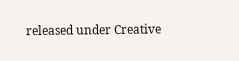released under Creative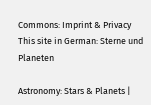Commons: Imprint & Privacy
This site in German: Sterne und Planeten

Astronomy: Stars & Planets |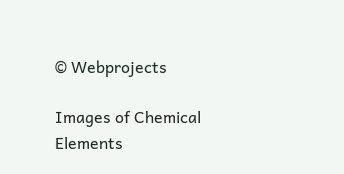© Webprojects

Images of Chemical Elements